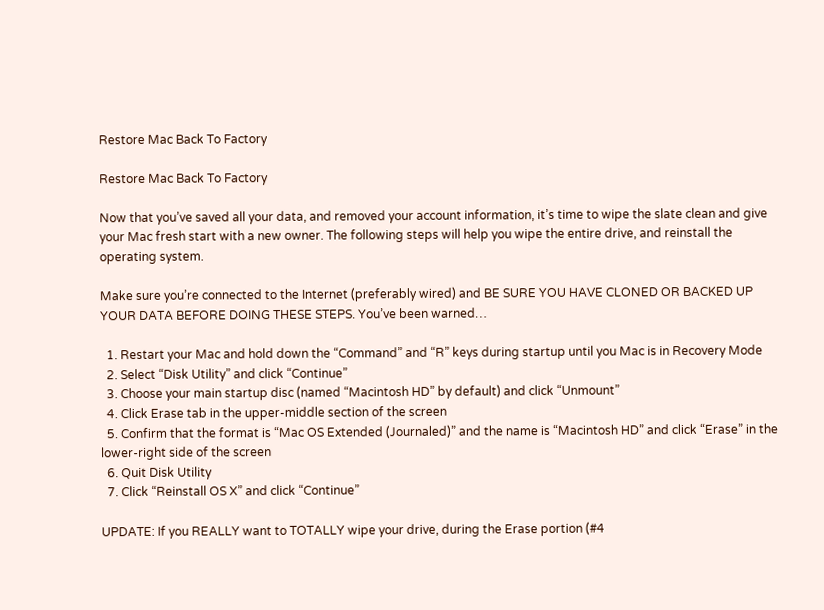Restore Mac Back To Factory

Restore Mac Back To Factory

Now that you’ve saved all your data, and removed your account information, it’s time to wipe the slate clean and give your Mac fresh start with a new owner. The following steps will help you wipe the entire drive, and reinstall the operating system.

Make sure you’re connected to the Internet (preferably wired) and BE SURE YOU HAVE CLONED OR BACKED UP YOUR DATA BEFORE DOING THESE STEPS. You’ve been warned…

  1. Restart your Mac and hold down the “Command” and “R” keys during startup until you Mac is in Recovery Mode
  2. Select “Disk Utility” and click “Continue”
  3. Choose your main startup disc (named “Macintosh HD” by default) and click “Unmount”
  4. Click Erase tab in the upper-middle section of the screen
  5. Confirm that the format is “Mac OS Extended (Journaled)” and the name is “Macintosh HD” and click “Erase” in the lower-right side of the screen
  6. Quit Disk Utility
  7. Click “Reinstall OS X” and click “Continue”

UPDATE: If you REALLY want to TOTALLY wipe your drive, during the Erase portion (#4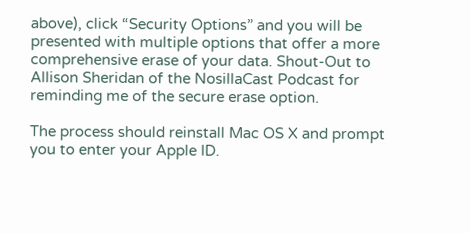above), click “Security Options” and you will be presented with multiple options that offer a more comprehensive erase of your data. Shout-Out to Allison Sheridan of the NosillaCast Podcast for reminding me of the secure erase option.

The process should reinstall Mac OS X and prompt you to enter your Apple ID.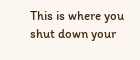This is where you shut down your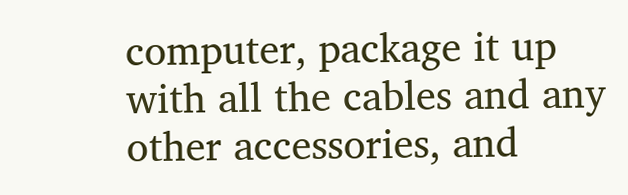computer, package it up with all the cables and any other accessories, and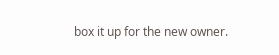box it up for the new owner.